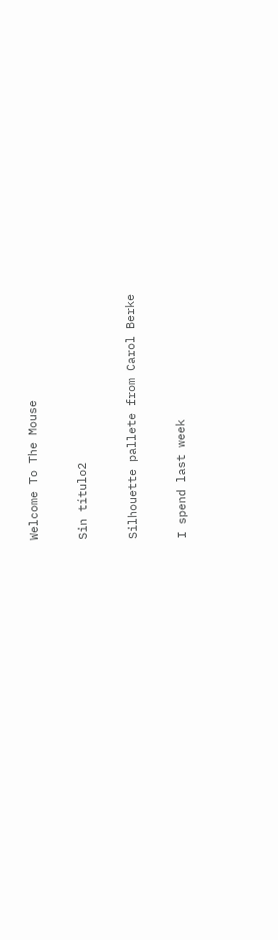Welcome To The Mouse

Sin título2

Silhouette pallete from Carol Berke

I spend last week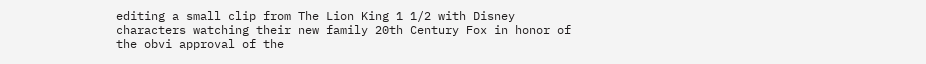editing a small clip from The Lion King 1 1/2 with Disney characters watching their new family 20th Century Fox in honor of the obvi approval of the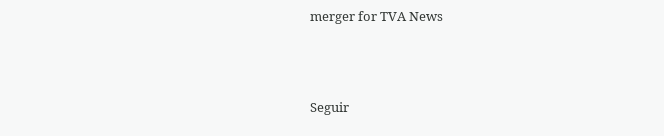merger for TVA News



Seguir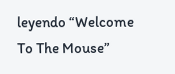leyendo “Welcome To The Mouse”